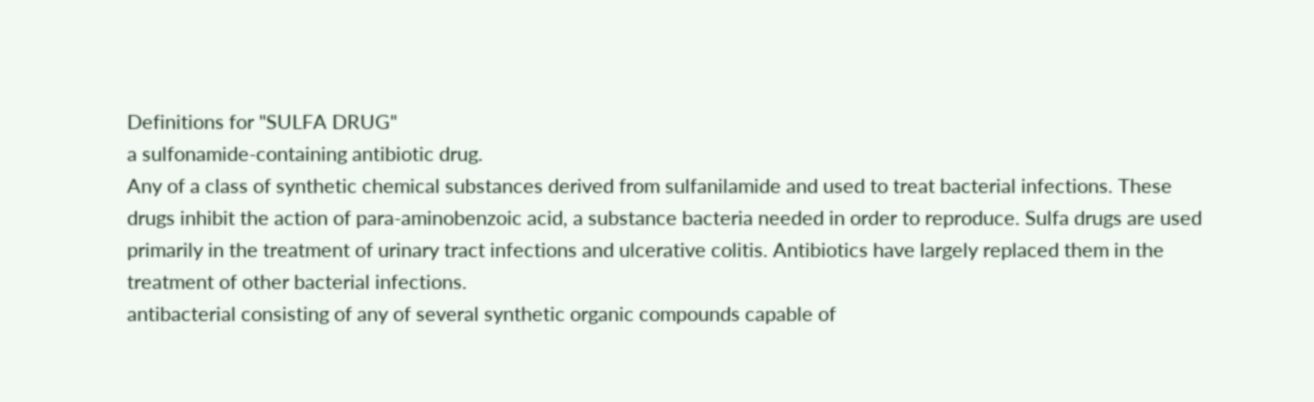Definitions for "SULFA DRUG"
a sulfonamide-containing antibiotic drug.
Any of a class of synthetic chemical substances derived from sulfanilamide and used to treat bacterial infections. These drugs inhibit the action of para-aminobenzoic acid, a substance bacteria needed in order to reproduce. Sulfa drugs are used primarily in the treatment of urinary tract infections and ulcerative colitis. Antibiotics have largely replaced them in the treatment of other bacterial infections.
antibacterial consisting of any of several synthetic organic compounds capable of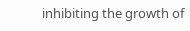inhibiting the growth of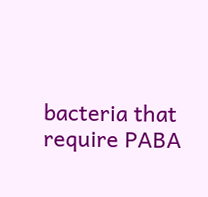bacteria that require PABA